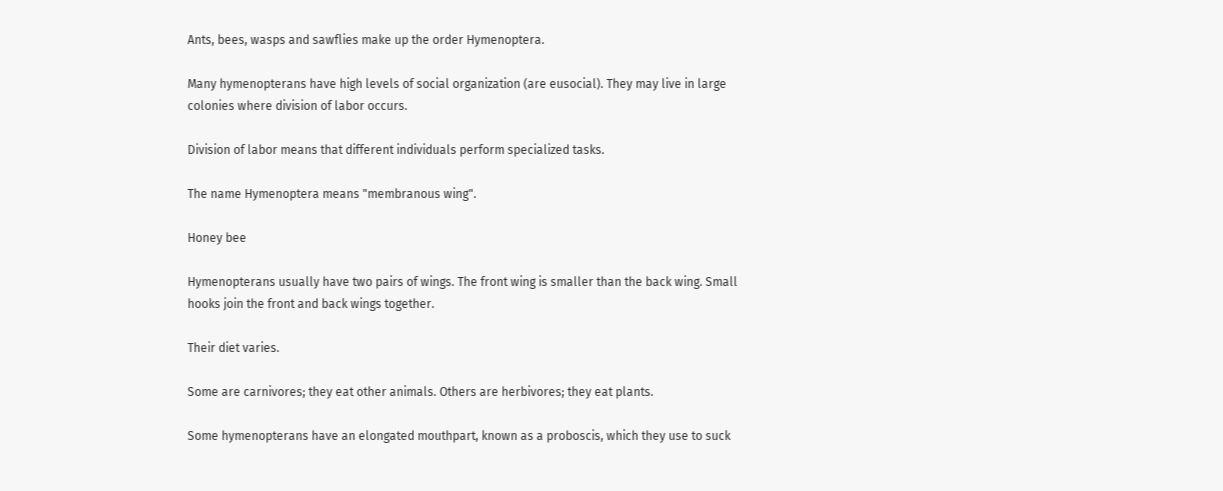Ants, bees, wasps and sawflies make up the order Hymenoptera.

Many hymenopterans have high levels of social organization (are eusocial). They may live in large colonies where division of labor occurs.

Division of labor means that different individuals perform specialized tasks.

The name Hymenoptera means "membranous wing".

Honey bee

Hymenopterans usually have two pairs of wings. The front wing is smaller than the back wing. Small hooks join the front and back wings together.

Their diet varies.

Some are carnivores; they eat other animals. Others are herbivores; they eat plants.

Some hymenopterans have an elongated mouthpart, known as a proboscis, which they use to suck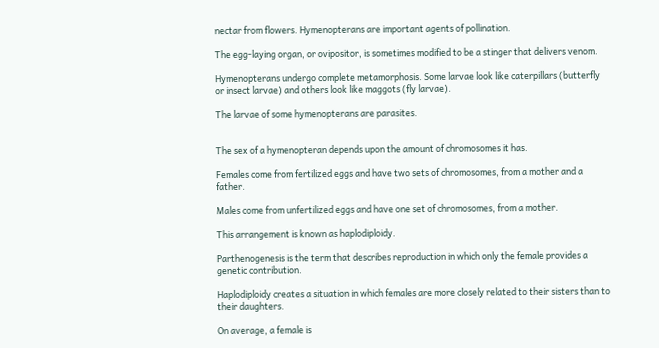nectar from flowers. Hymenopterans are important agents of pollination.

The egg-laying organ, or ovipositor, is sometimes modified to be a stinger that delivers venom.

Hymenopterans undergo complete metamorphosis. Some larvae look like caterpillars (butterfly or insect larvae) and others look like maggots (fly larvae).

The larvae of some hymenopterans are parasites.


The sex of a hymenopteran depends upon the amount of chromosomes it has.

Females come from fertilized eggs and have two sets of chromosomes, from a mother and a father.

Males come from unfertilized eggs and have one set of chromosomes, from a mother.

This arrangement is known as haplodiploidy.

Parthenogenesis is the term that describes reproduction in which only the female provides a genetic contribution.

Haplodiploidy creates a situation in which females are more closely related to their sisters than to their daughters.

On average, a female is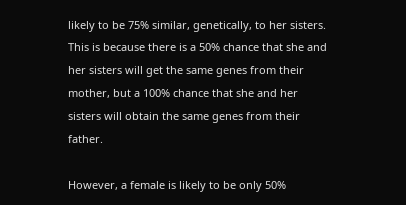likely to be 75% similar, genetically, to her sisters. This is because there is a 50% chance that she and her sisters will get the same genes from their mother, but a 100% chance that she and her sisters will obtain the same genes from their father.

However, a female is likely to be only 50%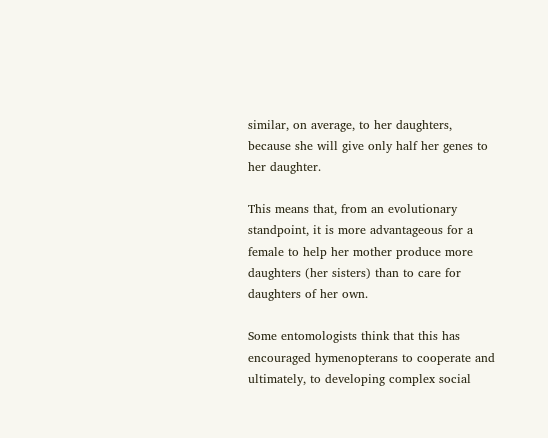similar, on average, to her daughters, because she will give only half her genes to her daughter.

This means that, from an evolutionary standpoint, it is more advantageous for a female to help her mother produce more daughters (her sisters) than to care for daughters of her own.

Some entomologists think that this has encouraged hymenopterans to cooperate and ultimately, to developing complex social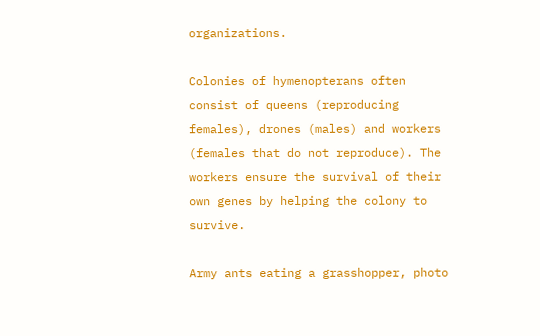organizations.

Colonies of hymenopterans often consist of queens (reproducing females), drones (males) and workers (females that do not reproduce). The workers ensure the survival of their own genes by helping the colony to survive.

Army ants eating a grasshopper, photo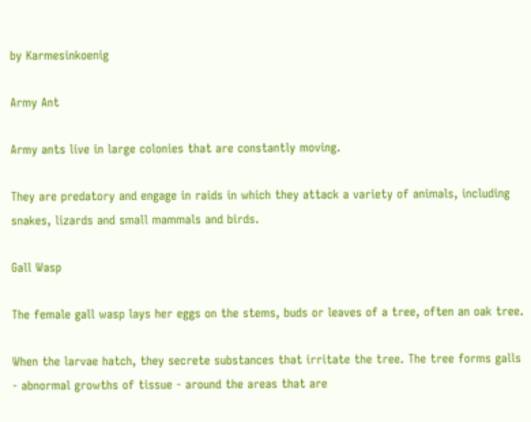by Karmesinkoenig

Army Ant

Army ants live in large colonies that are constantly moving.

They are predatory and engage in raids in which they attack a variety of animals, including snakes, lizards and small mammals and birds.

Gall Wasp

The female gall wasp lays her eggs on the stems, buds or leaves of a tree, often an oak tree.

When the larvae hatch, they secrete substances that irritate the tree. The tree forms galls - abnormal growths of tissue - around the areas that are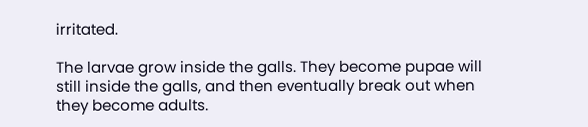irritated.

The larvae grow inside the galls. They become pupae will still inside the galls, and then eventually break out when they become adults.